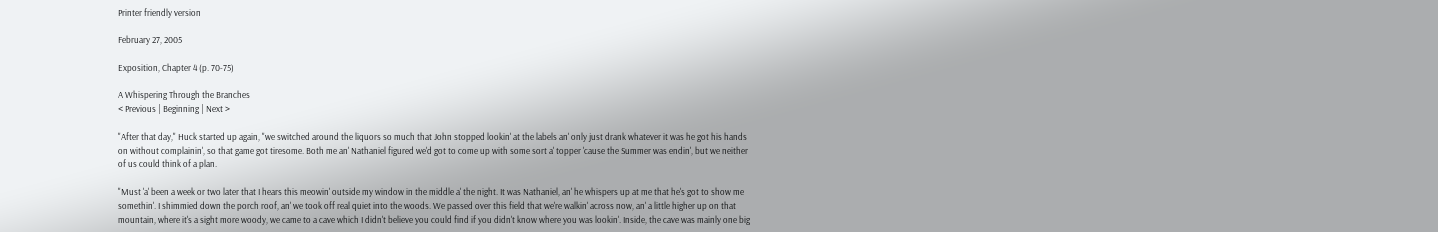Printer friendly version

February 27, 2005

Exposition, Chapter 4 (p. 70-75)

A Whispering Through the Branches
< Previous | Beginning | Next >

"After that day," Huck started up again, "we switched around the liquors so much that John stopped lookin' at the labels an' only just drank whatever it was he got his hands on without complainin', so that game got tiresome. Both me an' Nathaniel figured we'd got to come up with some sort a' topper 'cause the Summer was endin', but we neither of us could think of a plan.

"Must 'a' been a week or two later that I hears this meowin' outside my window in the middle a' the night. It was Nathaniel, an' he whispers up at me that he's got to show me somethin'. I shimmied down the porch roof, an' we took off real quiet into the woods. We passed over this field that we're walkin' across now, an' a little higher up on that mountain, where it's a sight more woody, we came to a cave which I didn't believe you could find if you didn't know where you was lookin'. Inside, the cave was mainly one big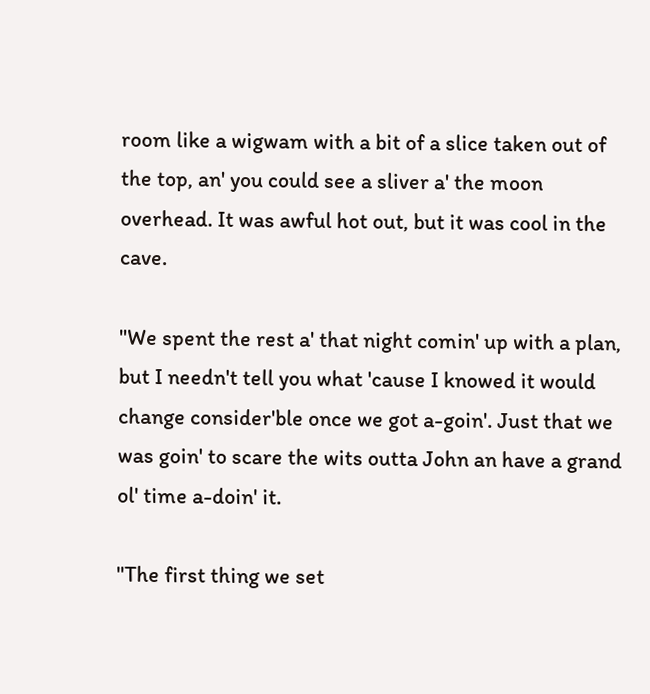room like a wigwam with a bit of a slice taken out of the top, an' you could see a sliver a' the moon overhead. It was awful hot out, but it was cool in the cave.

"We spent the rest a' that night comin' up with a plan, but I needn't tell you what 'cause I knowed it would change consider'ble once we got a-goin'. Just that we was goin' to scare the wits outta John an have a grand ol' time a-doin' it.

"The first thing we set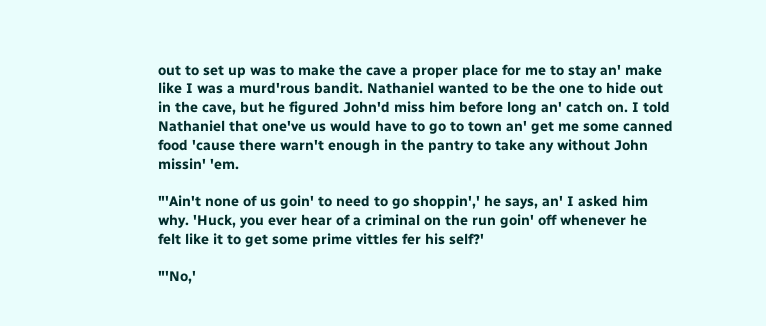out to set up was to make the cave a proper place for me to stay an' make like I was a murd'rous bandit. Nathaniel wanted to be the one to hide out in the cave, but he figured John'd miss him before long an' catch on. I told Nathaniel that one've us would have to go to town an' get me some canned food 'cause there warn't enough in the pantry to take any without John missin' 'em.

"'Ain't none of us goin' to need to go shoppin',' he says, an' I asked him why. 'Huck, you ever hear of a criminal on the run goin' off whenever he felt like it to get some prime vittles fer his self?'

"'No,'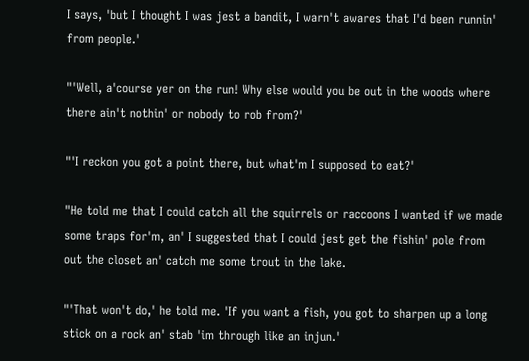I says, 'but I thought I was jest a bandit, I warn't awares that I'd been runnin' from people.'

"'Well, a'course yer on the run! Why else would you be out in the woods where there ain't nothin' or nobody to rob from?'

"'I reckon you got a point there, but what'm I supposed to eat?'

"He told me that I could catch all the squirrels or raccoons I wanted if we made some traps for'm, an' I suggested that I could jest get the fishin' pole from out the closet an' catch me some trout in the lake.

"'That won't do,' he told me. 'If you want a fish, you got to sharpen up a long stick on a rock an' stab 'im through like an injun.'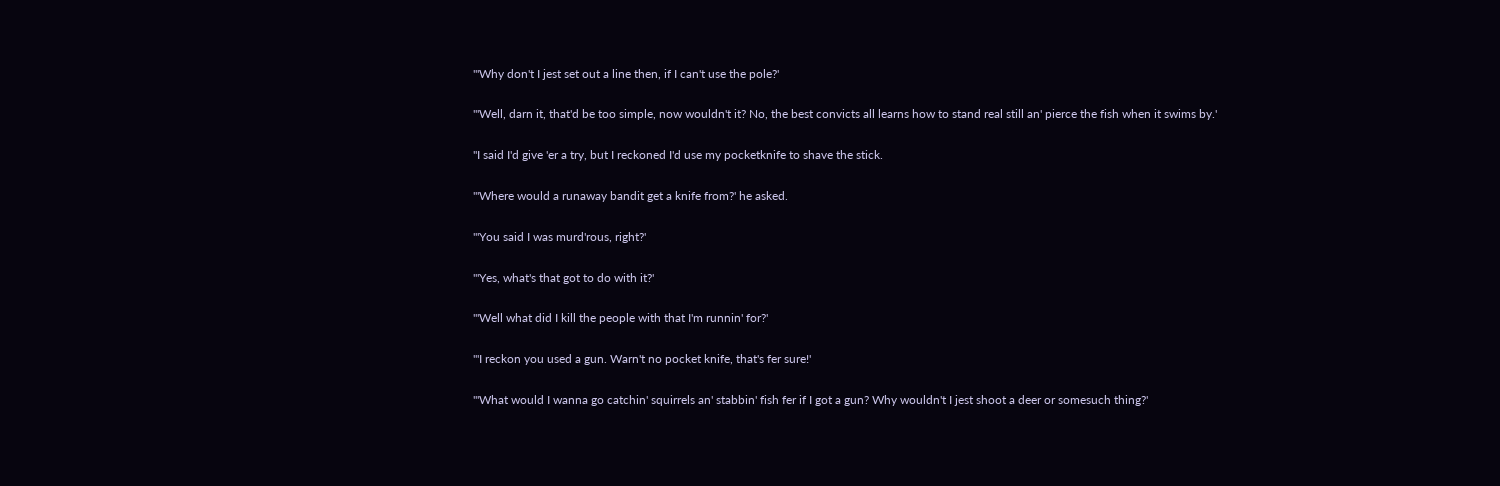"'Why don't I jest set out a line then, if I can't use the pole?'

"'Well, darn it, that'd be too simple, now wouldn't it? No, the best convicts all learns how to stand real still an' pierce the fish when it swims by.'

"I said I'd give 'er a try, but I reckoned I'd use my pocketknife to shave the stick.

"'Where would a runaway bandit get a knife from?' he asked.

"'You said I was murd'rous, right?'

"'Yes, what's that got to do with it?'

"'Well what did I kill the people with that I'm runnin' for?'

"'I reckon you used a gun. Warn't no pocket knife, that's fer sure!'

"'What would I wanna go catchin' squirrels an' stabbin' fish fer if I got a gun? Why wouldn't I jest shoot a deer or somesuch thing?'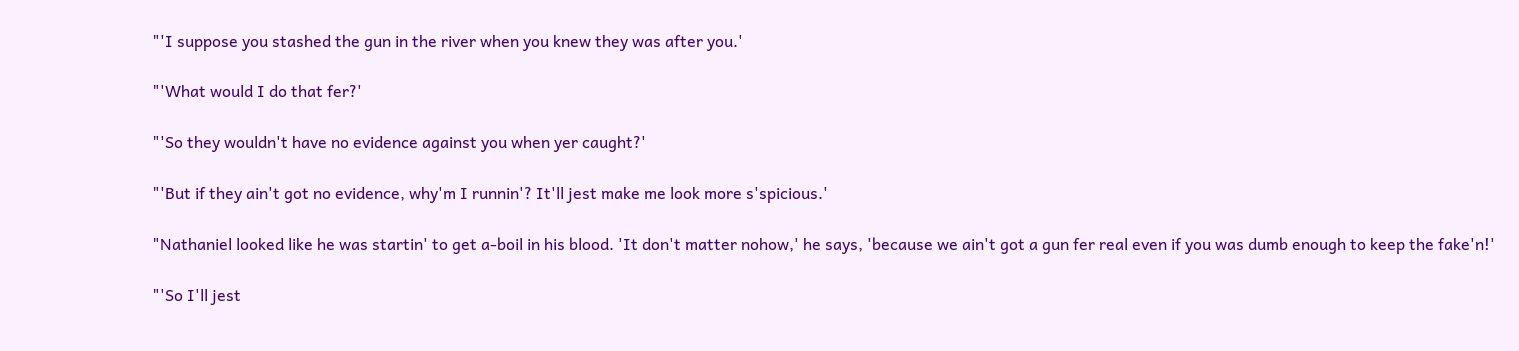"'I suppose you stashed the gun in the river when you knew they was after you.'

"'What would I do that fer?'

"'So they wouldn't have no evidence against you when yer caught?'

"'But if they ain't got no evidence, why'm I runnin'? It'll jest make me look more s'spicious.'

"Nathaniel looked like he was startin' to get a-boil in his blood. 'It don't matter nohow,' he says, 'because we ain't got a gun fer real even if you was dumb enough to keep the fake'n!'

"'So I'll jest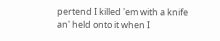pertend I killed 'em with a knife an' held onto it when I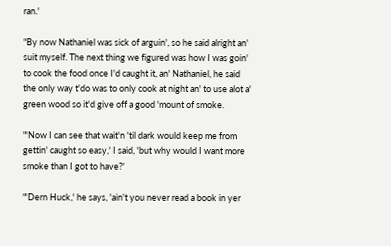ran.'

"By now Nathaniel was sick of arguin', so he said alright an' suit myself. The next thing we figured was how I was goin' to cook the food once I'd caught it, an' Nathaniel, he said the only way t'do was to only cook at night an' to use alot a' green wood so it'd give off a good 'mount of smoke.

"'Now I can see that wait'n 'til dark would keep me from gettin' caught so easy,' I said, 'but why would I want more smoke than I got to have?'

"'Dern Huck,' he says, 'ain't you never read a book in yer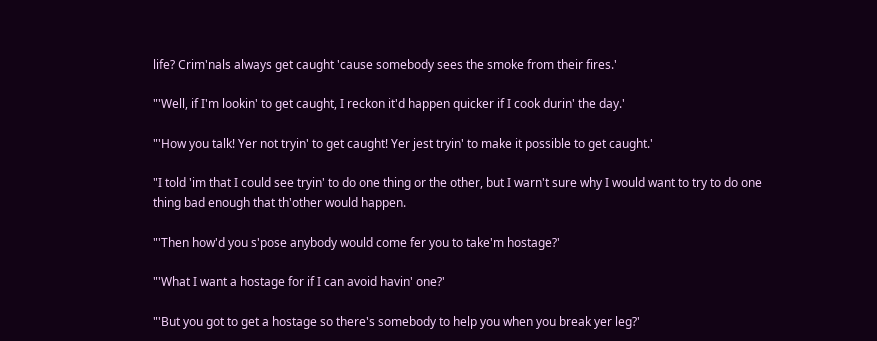life? Crim'nals always get caught 'cause somebody sees the smoke from their fires.'

"'Well, if I'm lookin' to get caught, I reckon it'd happen quicker if I cook durin' the day.'

"'How you talk! Yer not tryin' to get caught! Yer jest tryin' to make it possible to get caught.'

"I told 'im that I could see tryin' to do one thing or the other, but I warn't sure why I would want to try to do one thing bad enough that th'other would happen.

"'Then how'd you s'pose anybody would come fer you to take'm hostage?'

"'What I want a hostage for if I can avoid havin' one?'

"'But you got to get a hostage so there's somebody to help you when you break yer leg?'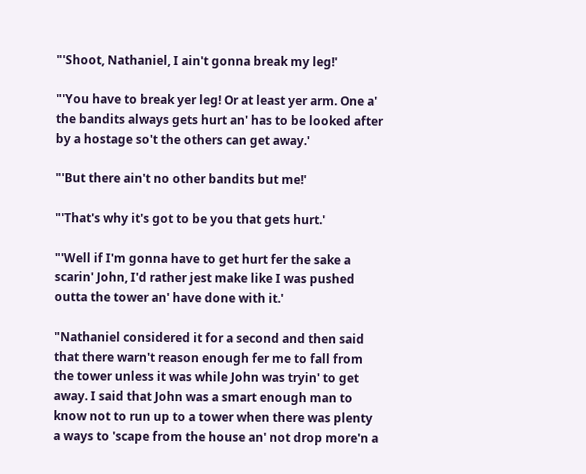"'Shoot, Nathaniel, I ain't gonna break my leg!'

"'You have to break yer leg! Or at least yer arm. One a' the bandits always gets hurt an' has to be looked after by a hostage so't the others can get away.'

"'But there ain't no other bandits but me!'

"'That's why it's got to be you that gets hurt.'

"'Well if I'm gonna have to get hurt fer the sake a scarin' John, I'd rather jest make like I was pushed outta the tower an' have done with it.'

"Nathaniel considered it for a second and then said that there warn't reason enough fer me to fall from the tower unless it was while John was tryin' to get away. I said that John was a smart enough man to know not to run up to a tower when there was plenty a ways to 'scape from the house an' not drop more'n a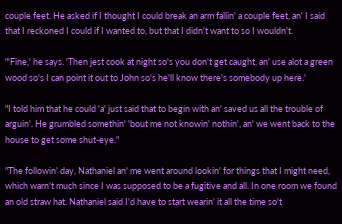couple feet. He asked if I thought I could break an arm fallin' a couple feet, an' I said that I reckoned I could if I wanted to, but that I didn't want to so I wouldn't.

"'Fine,' he says. 'Then jest cook at night so's you don't get caught, an' use alot a green wood so's I can point it out to John so's he'll know there's somebody up here.'

"I told him that he could 'a' just said that to begin with an' saved us all the trouble of arguin'. He grumbled somethin' 'bout me not knowin' nothin', an' we went back to the house to get some shut-eye."

"The followin' day, Nathaniel an' me went around lookin' for things that I might need, which warn't much since I was supposed to be a fugitive and all. In one room we found an old straw hat. Nathaniel said I'd have to start wearin' it all the time so't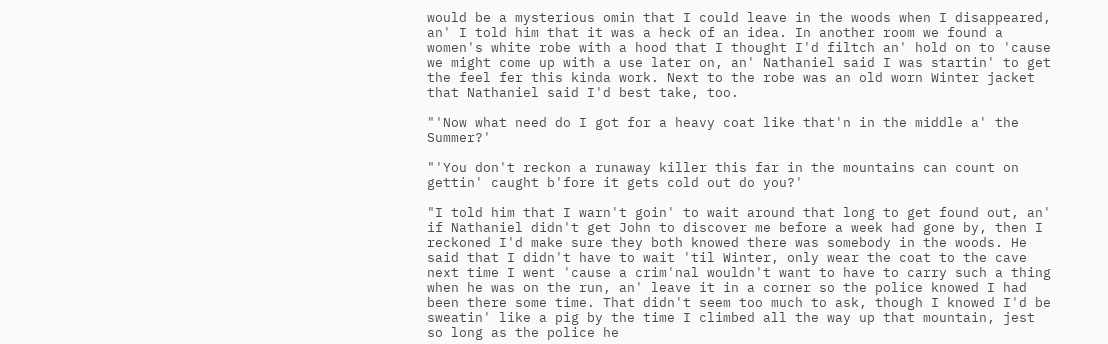would be a mysterious omin that I could leave in the woods when I disappeared, an' I told him that it was a heck of an idea. In another room we found a women's white robe with a hood that I thought I'd filtch an' hold on to 'cause we might come up with a use later on, an' Nathaniel said I was startin' to get the feel fer this kinda work. Next to the robe was an old worn Winter jacket that Nathaniel said I'd best take, too.

"'Now what need do I got for a heavy coat like that'n in the middle a' the Summer?'

"'You don't reckon a runaway killer this far in the mountains can count on gettin' caught b'fore it gets cold out do you?'

"I told him that I warn't goin' to wait around that long to get found out, an' if Nathaniel didn't get John to discover me before a week had gone by, then I reckoned I'd make sure they both knowed there was somebody in the woods. He said that I didn't have to wait 'til Winter, only wear the coat to the cave next time I went 'cause a crim'nal wouldn't want to have to carry such a thing when he was on the run, an' leave it in a corner so the police knowed I had been there some time. That didn't seem too much to ask, though I knowed I'd be sweatin' like a pig by the time I climbed all the way up that mountain, jest so long as the police he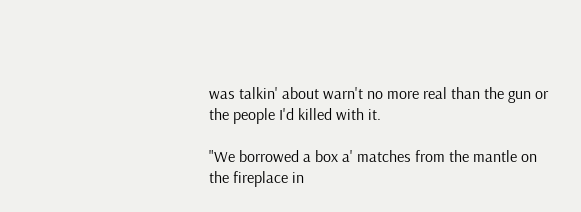was talkin' about warn't no more real than the gun or the people I'd killed with it.

"We borrowed a box a' matches from the mantle on the fireplace in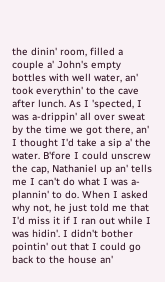the dinin' room, filled a couple a' John's empty bottles with well water, an' took everythin' to the cave after lunch. As I 'spected, I was a-drippin' all over sweat by the time we got there, an' I thought I'd take a sip a' the water. B'fore I could unscrew the cap, Nathaniel up an' tells me I can't do what I was a-plannin' to do. When I asked why not, he just told me that I'd miss it if I ran out while I was hidin'. I didn't bother pointin' out that I could go back to the house an'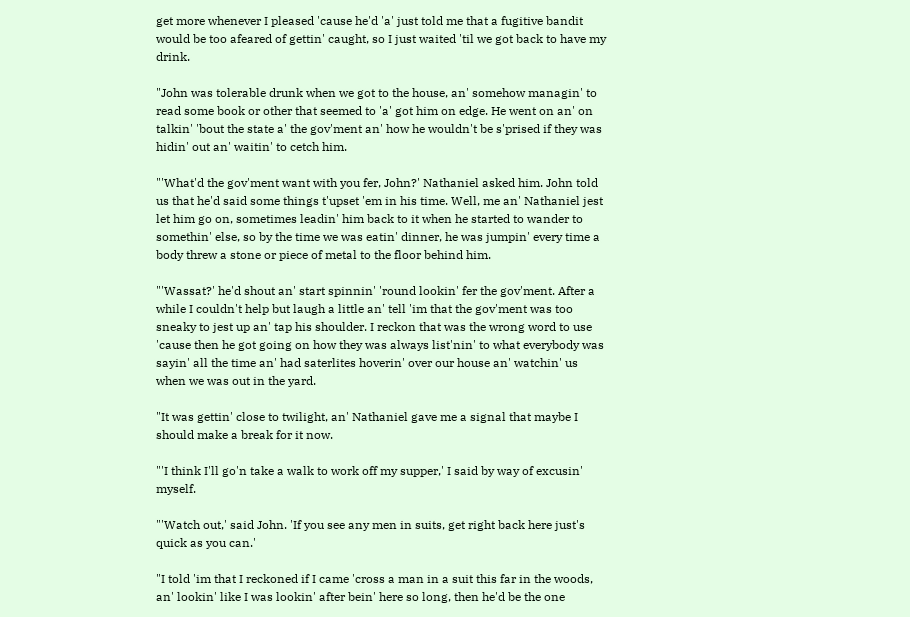get more whenever I pleased 'cause he'd 'a' just told me that a fugitive bandit would be too afeared of gettin' caught, so I just waited 'til we got back to have my drink.

"John was tolerable drunk when we got to the house, an' somehow managin' to read some book or other that seemed to 'a' got him on edge. He went on an' on talkin' 'bout the state a' the gov'ment an' how he wouldn't be s'prised if they was hidin' out an' waitin' to cetch him.

"'What'd the gov'ment want with you fer, John?' Nathaniel asked him. John told us that he'd said some things t'upset 'em in his time. Well, me an' Nathaniel jest let him go on, sometimes leadin' him back to it when he started to wander to somethin' else, so by the time we was eatin' dinner, he was jumpin' every time a body threw a stone or piece of metal to the floor behind him.

"'Wassat?' he'd shout an' start spinnin' 'round lookin' fer the gov'ment. After a while I couldn't help but laugh a little an' tell 'im that the gov'ment was too sneaky to jest up an' tap his shoulder. I reckon that was the wrong word to use 'cause then he got going on how they was always list'nin' to what everybody was sayin' all the time an' had saterlites hoverin' over our house an' watchin' us when we was out in the yard.

"It was gettin' close to twilight, an' Nathaniel gave me a signal that maybe I should make a break for it now.

"'I think I'll go'n take a walk to work off my supper,' I said by way of excusin' myself.

"'Watch out,' said John. 'If you see any men in suits, get right back here just's quick as you can.'

"I told 'im that I reckoned if I came 'cross a man in a suit this far in the woods, an' lookin' like I was lookin' after bein' here so long, then he'd be the one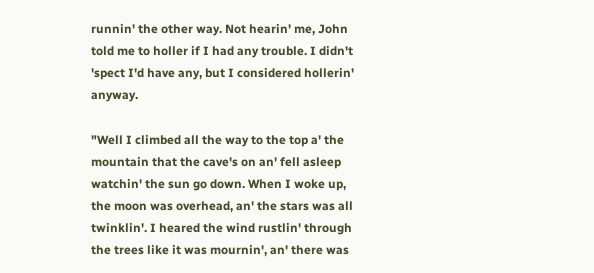runnin' the other way. Not hearin' me, John told me to holler if I had any trouble. I didn't 'spect I'd have any, but I considered hollerin' anyway.

"Well I climbed all the way to the top a' the mountain that the cave's on an' fell asleep watchin' the sun go down. When I woke up, the moon was overhead, an' the stars was all twinklin'. I heared the wind rustlin' through the trees like it was mournin', an' there was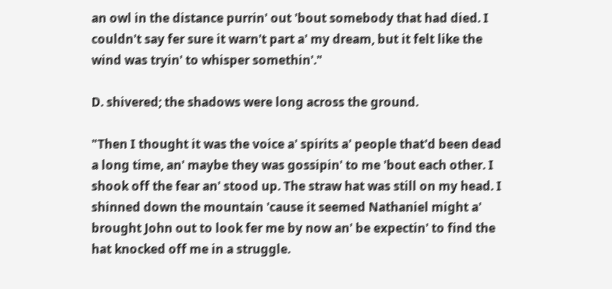an owl in the distance purrin' out 'bout somebody that had died. I couldn't say fer sure it warn't part a' my dream, but it felt like the wind was tryin' to whisper somethin'."

D. shivered; the shadows were long across the ground.

"Then I thought it was the voice a' spirits a' people that'd been dead a long time, an' maybe they was gossipin' to me 'bout each other. I shook off the fear an' stood up. The straw hat was still on my head. I shinned down the mountain 'cause it seemed Nathaniel might a' brought John out to look fer me by now an' be expectin' to find the hat knocked off me in a struggle.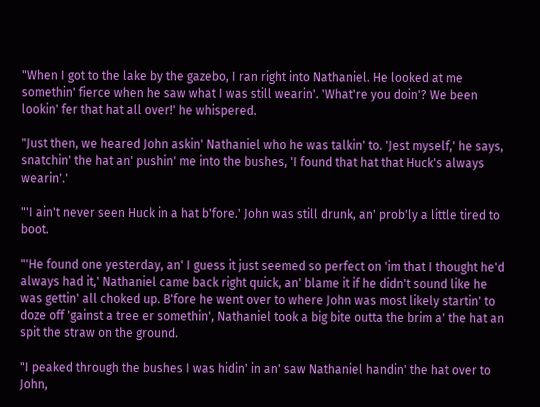"When I got to the lake by the gazebo, I ran right into Nathaniel. He looked at me somethin' fierce when he saw what I was still wearin'. 'What're you doin'? We been lookin' fer that hat all over!' he whispered.

"Just then, we heared John askin' Nathaniel who he was talkin' to. 'Jest myself,' he says, snatchin' the hat an' pushin' me into the bushes, 'I found that hat that Huck's always wearin'.'

"'I ain't never seen Huck in a hat b'fore.' John was still drunk, an' prob'ly a little tired to boot.

"'He found one yesterday, an' I guess it just seemed so perfect on 'im that I thought he'd always had it,' Nathaniel came back right quick, an' blame it if he didn't sound like he was gettin' all choked up. B'fore he went over to where John was most likely startin' to doze off 'gainst a tree er somethin', Nathaniel took a big bite outta the brim a' the hat an spit the straw on the ground.

"I peaked through the bushes I was hidin' in an' saw Nathaniel handin' the hat over to John,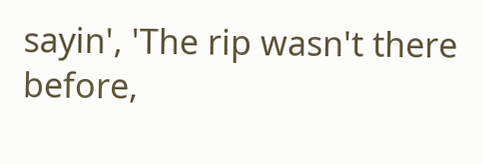sayin', 'The rip wasn't there before,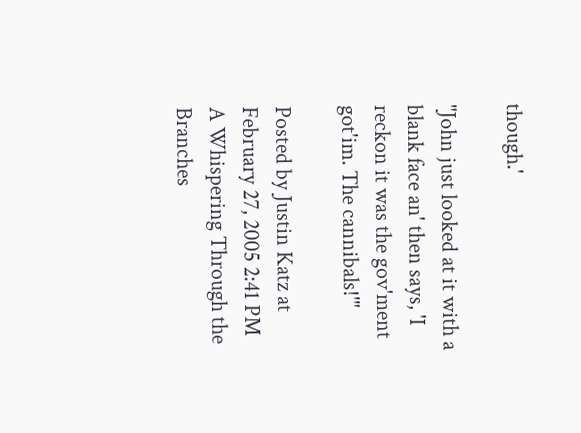though.'

"John just looked at it with a blank face an' then says, 'I reckon it was the gov'ment got'im. The cannibals!'"

Posted by Justin Katz at February 27, 2005 2:41 PM
A Whispering Through the Branches